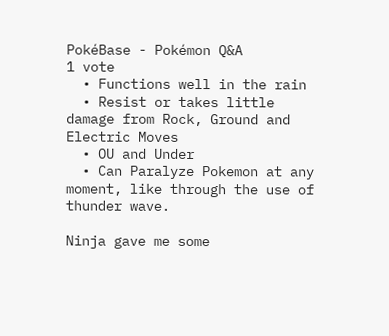PokéBase - Pokémon Q&A
1 vote
  • Functions well in the rain
  • Resist or takes little damage from Rock, Ground and Electric Moves
  • OU and Under
  • Can Paralyze Pokemon at any moment, like through the use of thunder wave.

Ninja gave me some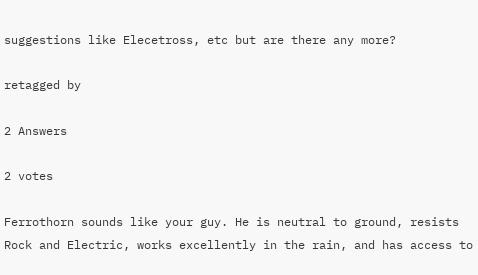suggestions like Elecetross, etc but are there any more?

retagged by

2 Answers

2 votes

Ferrothorn sounds like your guy. He is neutral to ground, resists Rock and Electric, works excellently in the rain, and has access to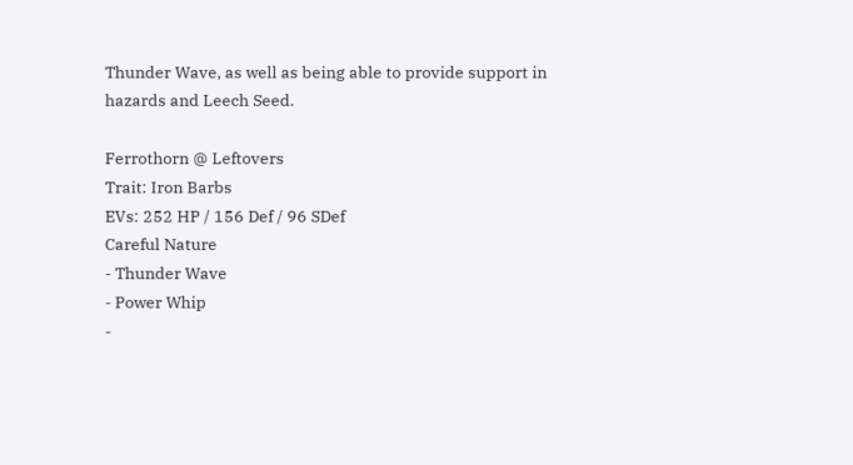Thunder Wave, as well as being able to provide support in hazards and Leech Seed.

Ferrothorn @ Leftovers
Trait: Iron Barbs
EVs: 252 HP / 156 Def / 96 SDef
Careful Nature
- Thunder Wave
- Power Whip
-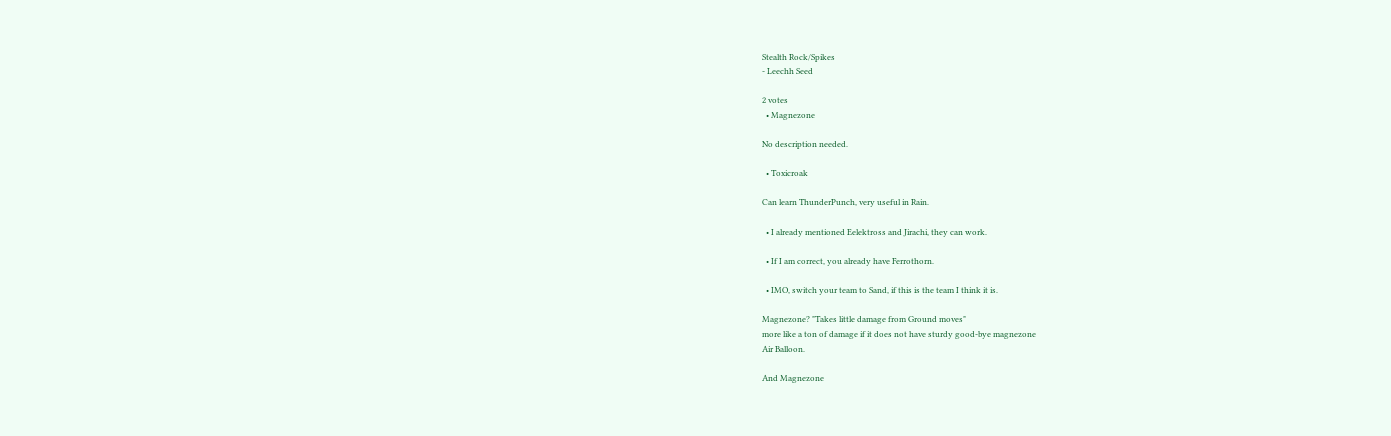Stealth Rock/Spikes
- Leechh Seed

2 votes
  • Magnezone

No description needed.

  • Toxicroak

Can learn ThunderPunch, very useful in Rain.

  • I already mentioned Eelektross and Jirachi, they can work.

  • If I am correct, you already have Ferrothorn.

  • IMO, switch your team to Sand, if this is the team I think it is.

Magnezone? "Takes little damage from Ground moves"
more like a ton of damage if it does not have sturdy good-bye magnezone
Air Balloon.

And Magnezone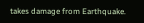takes damage from Earthquake.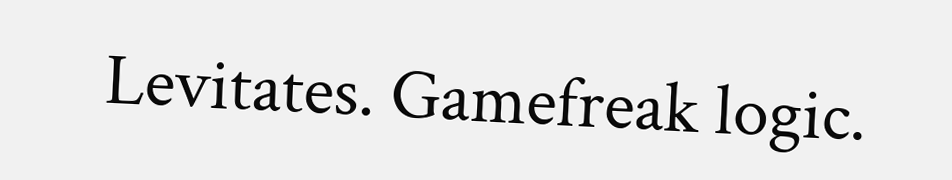Levitates. Gamefreak logic.